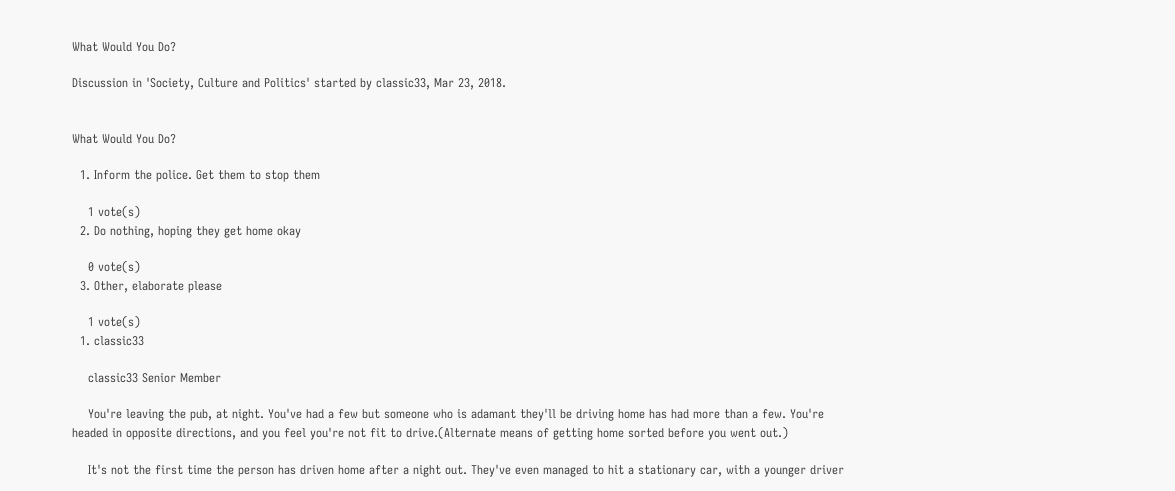What Would You Do?

Discussion in 'Society, Culture and Politics' started by classic33, Mar 23, 2018.


What Would You Do?

  1. Inform the police. Get them to stop them

    1 vote(s)
  2. Do nothing, hoping they get home okay

    0 vote(s)
  3. Other, elaborate please

    1 vote(s)
  1. classic33

    classic33 Senior Member

    You're leaving the pub, at night. You've had a few but someone who is adamant they'll be driving home has had more than a few. You're headed in opposite directions, and you feel you're not fit to drive.(Alternate means of getting home sorted before you went out.)

    It's not the first time the person has driven home after a night out. They've even managed to hit a stationary car, with a younger driver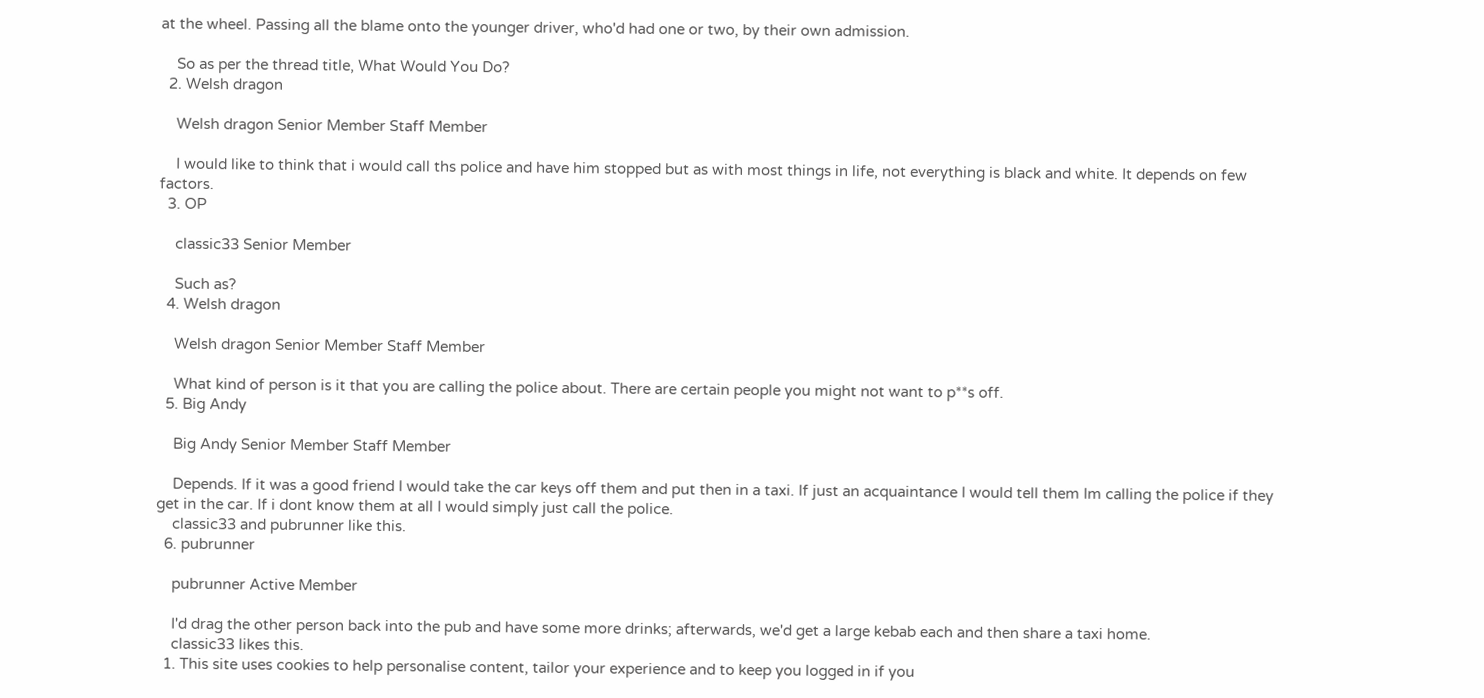at the wheel. Passing all the blame onto the younger driver, who'd had one or two, by their own admission.

    So as per the thread title, What Would You Do?
  2. Welsh dragon

    Welsh dragon Senior Member Staff Member

    I would like to think that i would call ths police and have him stopped but as with most things in life, not everything is black and white. It depends on few factors.
  3. OP

    classic33 Senior Member

    Such as?
  4. Welsh dragon

    Welsh dragon Senior Member Staff Member

    What kind of person is it that you are calling the police about. There are certain people you might not want to p**s off.
  5. Big Andy

    Big Andy Senior Member Staff Member

    Depends. If it was a good friend I would take the car keys off them and put then in a taxi. If just an acquaintance I would tell them Im calling the police if they get in the car. If i dont know them at all I would simply just call the police.
    classic33 and pubrunner like this.
  6. pubrunner

    pubrunner Active Member

    I'd drag the other person back into the pub and have some more drinks; afterwards, we'd get a large kebab each and then share a taxi home.
    classic33 likes this.
  1. This site uses cookies to help personalise content, tailor your experience and to keep you logged in if you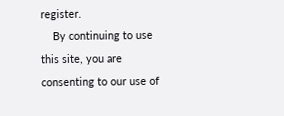register.
    By continuing to use this site, you are consenting to our use of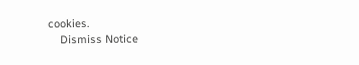cookies.
    Dismiss Notice